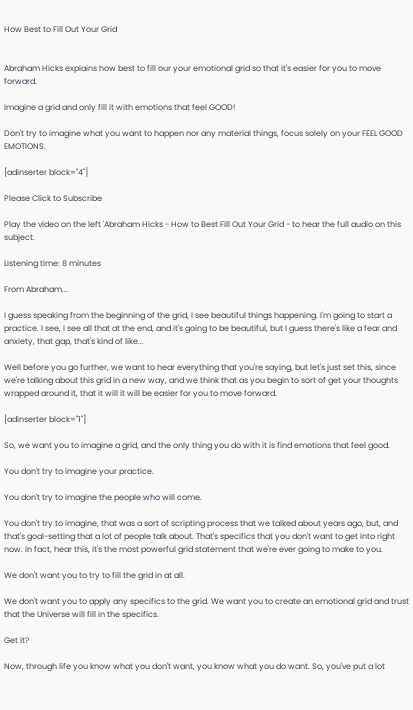How Best to Fill Out Your Grid


Abraham Hicks explains how best to fill our your emotional grid so that it's easier for you to move forward.

Imagine a grid and only fill it with emotions that feel GOOD!

Don't try to imagine what you want to happen nor any material things, focus solely on your FEEL GOOD EMOTIONS.

[adinserter block="4"]

Please Click to Subscribe

Play the video on the left 'Abraham Hicks - How to Best Fill Out Your Grid - to hear the full audio on this subject.

Listening time: 8 minutes

From Abraham...

I guess speaking from the beginning of the grid, I see beautiful things happening. I'm going to start a practice. I see, I see all that at the end, and it's going to be beautiful, but I guess there's like a fear and anxiety, that gap, that's kind of like...

Well before you go further, we want to hear everything that you're saying, but let's just set this, since we're talking about this grid in a new way, and we think that as you begin to sort of get your thoughts wrapped around it, that it will it will be easier for you to move forward.

[adinserter block="1"]

So, we want you to imagine a grid, and the only thing you do with it is find emotions that feel good.

You don't try to imagine your practice.

You don't try to imagine the people who will come.

You don't try to imagine, that was a sort of scripting process that we talked about years ago, but, and that's goal-setting that a lot of people talk about. That's specifics that you don't want to get into right now. In fact, hear this, it's the most powerful grid statement that we're ever going to make to you.

We don't want you to try to fill the grid in at all.

We don't want you to apply any specifics to the grid. We want you to create an emotional grid and trust that the Universe will fill in the specifics.

Get it?

Now, through life you know what you don't want, you know what you do want. So, you've put a lot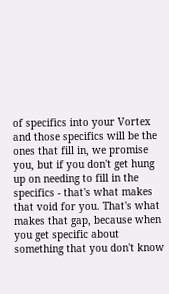of specifics into your Vortex and those specifics will be the ones that fill in, we promise you, but if you don't get hung up on needing to fill in the specifics - that's what makes that void for you. That's what makes that gap, because when you get specific about something that you don't know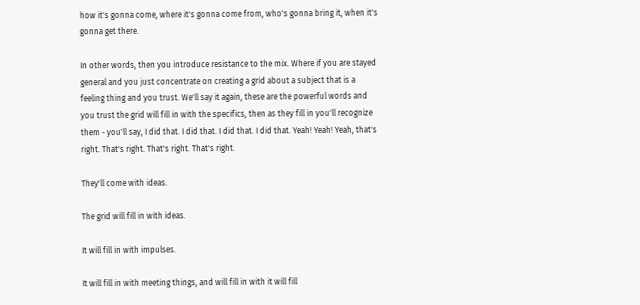how it's gonna come, where it's gonna come from, who's gonna bring it, when it's gonna get there.

In other words, then you introduce resistance to the mix. Where if you are stayed general and you just concentrate on creating a grid about a subject that is a feeling thing and you trust. We'll say it again, these are the powerful words and you trust the grid will fill in with the specifics, then as they fill in you'll recognize them - you'll say, I did that. I did that. I did that. I did that. Yeah! Yeah! Yeah, that's right. That's right. That's right. That's right.

They'll come with ideas.

The grid will fill in with ideas.

It will fill in with impulses.

It will fill in with meeting things, and will fill in with it will fill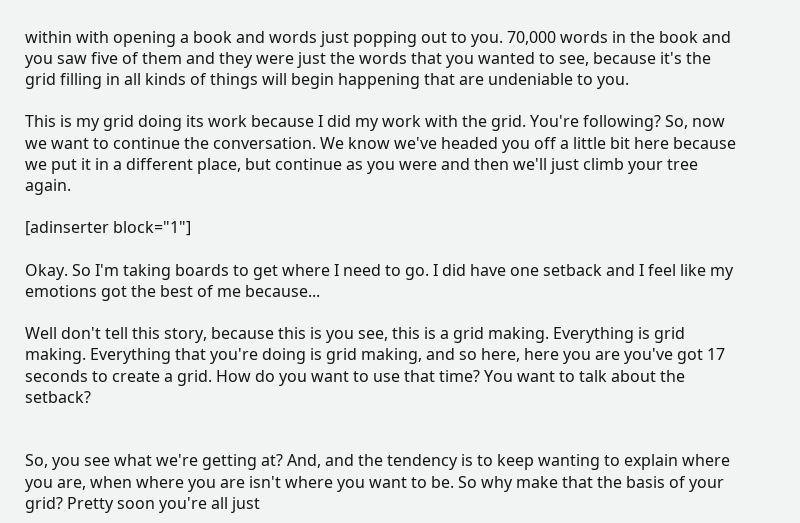within with opening a book and words just popping out to you. 70,000 words in the book and you saw five of them and they were just the words that you wanted to see, because it's the grid filling in all kinds of things will begin happening that are undeniable to you.

This is my grid doing its work because I did my work with the grid. You're following? So, now we want to continue the conversation. We know we've headed you off a little bit here because we put it in a different place, but continue as you were and then we'll just climb your tree again.

[adinserter block="1"]

Okay. So I'm taking boards to get where I need to go. I did have one setback and I feel like my emotions got the best of me because...

Well don't tell this story, because this is you see, this is a grid making. Everything is grid making. Everything that you're doing is grid making, and so here, here you are you've got 17 seconds to create a grid. How do you want to use that time? You want to talk about the setback?


So, you see what we're getting at? And, and the tendency is to keep wanting to explain where you are, when where you are isn't where you want to be. So why make that the basis of your grid? Pretty soon you're all just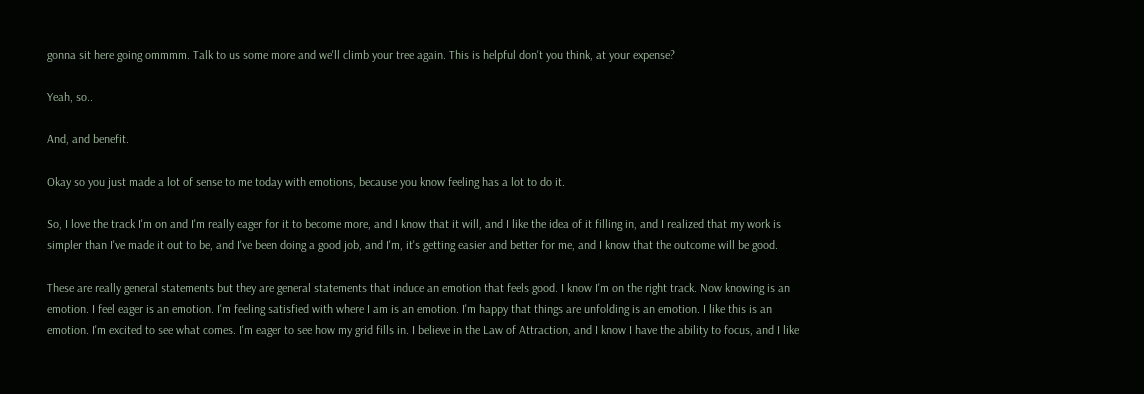gonna sit here going ommmm. Talk to us some more and we'll climb your tree again. This is helpful don't you think, at your expense?

Yeah, so..

And, and benefit.

Okay so you just made a lot of sense to me today with emotions, because you know feeling has a lot to do it.

So, I love the track I'm on and I'm really eager for it to become more, and I know that it will, and I like the idea of it filling in, and I realized that my work is simpler than I've made it out to be, and I've been doing a good job, and I'm, it's getting easier and better for me, and I know that the outcome will be good.

These are really general statements but they are general statements that induce an emotion that feels good. I know I'm on the right track. Now knowing is an emotion. I feel eager is an emotion. I'm feeling satisfied with where I am is an emotion. I'm happy that things are unfolding is an emotion. I like this is an emotion. I'm excited to see what comes. I'm eager to see how my grid fills in. I believe in the Law of Attraction, and I know I have the ability to focus, and I like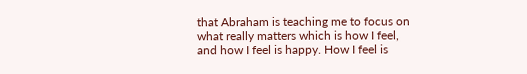that Abraham is teaching me to focus on what really matters which is how I feel, and how I feel is happy. How I feel is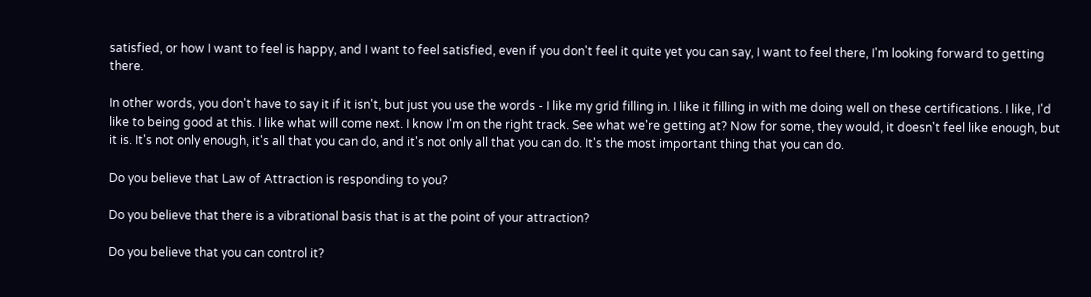satisfied, or how I want to feel is happy, and I want to feel satisfied, even if you don't feel it quite yet you can say, I want to feel there, I'm looking forward to getting there.

In other words, you don't have to say it if it isn't, but just you use the words - I like my grid filling in. I like it filling in with me doing well on these certifications. I like, I'd like to being good at this. I like what will come next. I know I'm on the right track. See what we're getting at? Now for some, they would, it doesn't feel like enough, but it is. It's not only enough, it's all that you can do, and it's not only all that you can do. It's the most important thing that you can do.

Do you believe that Law of Attraction is responding to you?

Do you believe that there is a vibrational basis that is at the point of your attraction?

Do you believe that you can control it?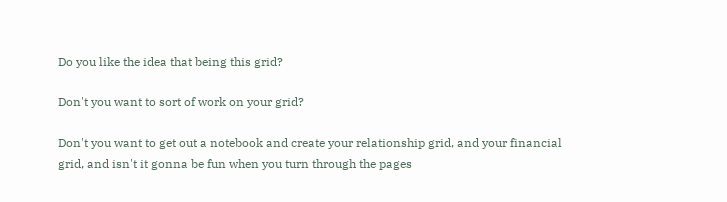Do you like the idea that being this grid?

Don't you want to sort of work on your grid?

Don't you want to get out a notebook and create your relationship grid, and your financial grid, and isn't it gonna be fun when you turn through the pages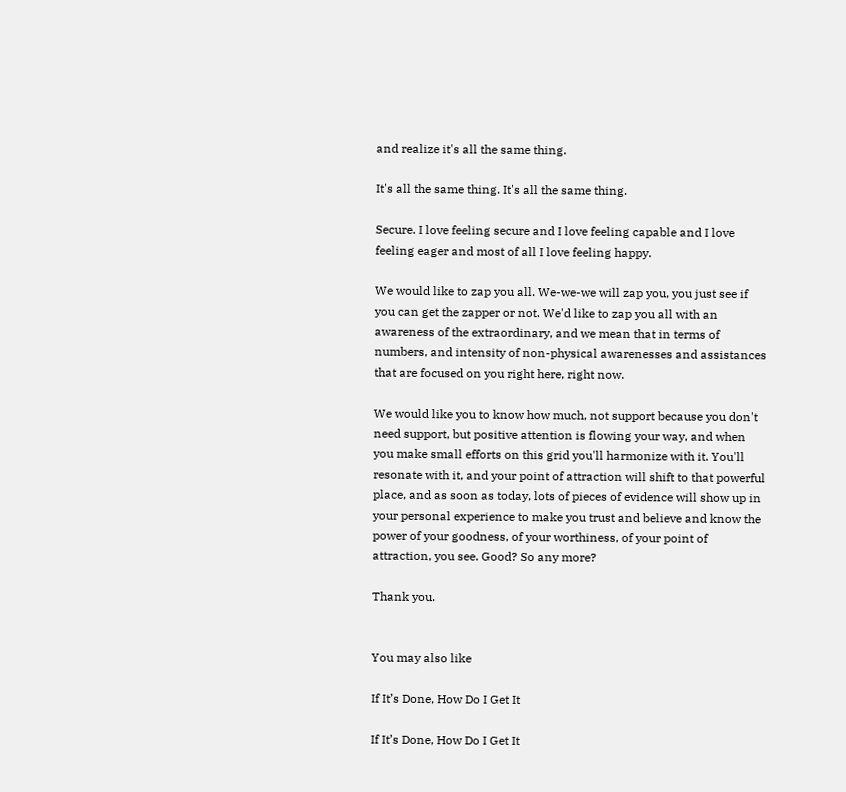and realize it's all the same thing.

It's all the same thing. It's all the same thing.

Secure. I love feeling secure and I love feeling capable and I love feeling eager and most of all I love feeling happy.

We would like to zap you all. We-we-we will zap you, you just see if you can get the zapper or not. We'd like to zap you all with an awareness of the extraordinary, and we mean that in terms of numbers, and intensity of non-physical awarenesses and assistances that are focused on you right here, right now.

We would like you to know how much, not support because you don't need support, but positive attention is flowing your way, and when you make small efforts on this grid you'll harmonize with it. You'll resonate with it, and your point of attraction will shift to that powerful place, and as soon as today, lots of pieces of evidence will show up in your personal experience to make you trust and believe and know the power of your goodness, of your worthiness, of your point of attraction, you see. Good? So any more?

Thank you.


You may also like

If It’s Done, How Do I Get It

If It’s Done, How Do I Get It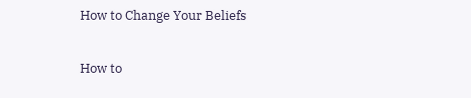How to Change Your Beliefs

How to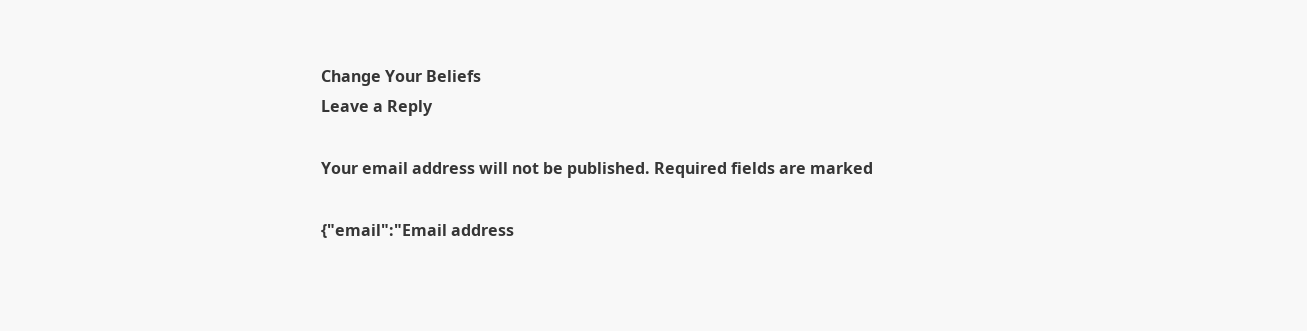Change Your Beliefs
Leave a Reply

Your email address will not be published. Required fields are marked

{"email":"Email address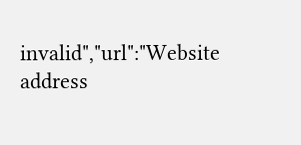invalid","url":"Website address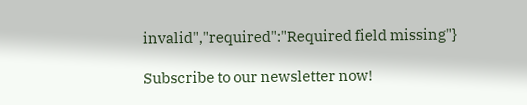invalid","required":"Required field missing"}

Subscribe to our newsletter now!